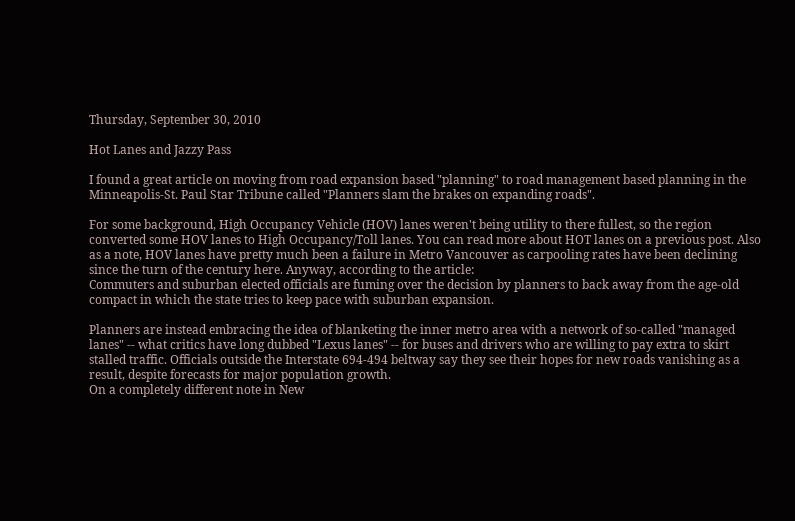Thursday, September 30, 2010

Hot Lanes and Jazzy Pass

I found a great article on moving from road expansion based "planning" to road management based planning in the Minneapolis-St. Paul Star Tribune called "Planners slam the brakes on expanding roads".

For some background, High Occupancy Vehicle (HOV) lanes weren't being utility to there fullest, so the region converted some HOV lanes to High Occupancy/Toll lanes. You can read more about HOT lanes on a previous post. Also as a note, HOV lanes have pretty much been a failure in Metro Vancouver as carpooling rates have been declining since the turn of the century here. Anyway, according to the article:
Commuters and suburban elected officials are fuming over the decision by planners to back away from the age-old compact in which the state tries to keep pace with suburban expansion.

Planners are instead embracing the idea of blanketing the inner metro area with a network of so-called "managed lanes" -- what critics have long dubbed "Lexus lanes" -- for buses and drivers who are willing to pay extra to skirt stalled traffic. Officials outside the Interstate 694-494 beltway say they see their hopes for new roads vanishing as a result, despite forecasts for major population growth.
On a completely different note in New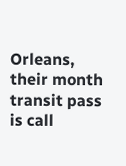Orleans, their month transit pass is call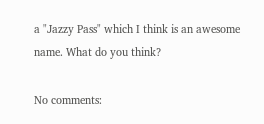a "Jazzy Pass" which I think is an awesome name. What do you think?

No comments: